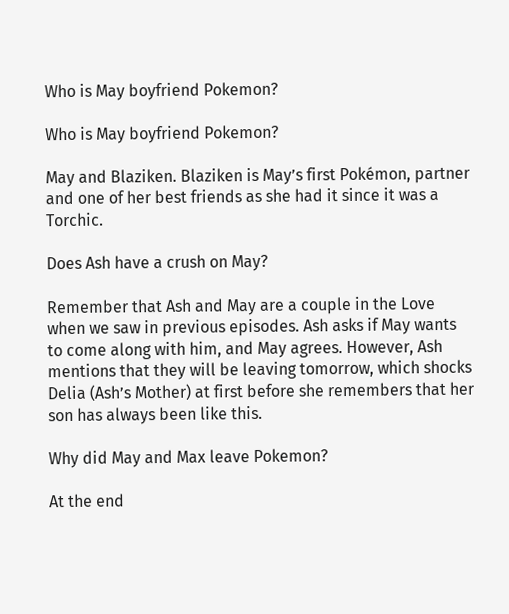Who is May boyfriend Pokemon?

Who is May boyfriend Pokemon?

May and Blaziken. Blaziken is May’s first Pokémon, partner and one of her best friends as she had it since it was a Torchic.

Does Ash have a crush on May?

Remember that Ash and May are a couple in the Love when we saw in previous episodes. Ash asks if May wants to come along with him, and May agrees. However, Ash mentions that they will be leaving tomorrow, which shocks Delia (Ash’s Mother) at first before she remembers that her son has always been like this.

Why did May and Max leave Pokemon?

At the end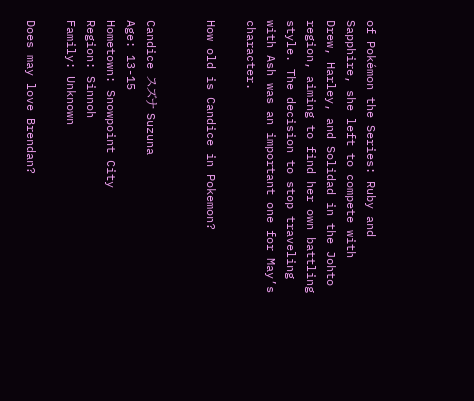of Pokémon the Series: Ruby and Sapphire, she left to compete with Drew, Harley, and Solidad in the Johto region, aiming to find her own battling style. The decision to stop traveling with Ash was an important one for May’s character.

How old is Candice in Pokemon?


Candice スズナ Suzuna
Age: 13-15
Hometown: Snowpoint City
Region: Sinnoh
Family: Unknown

Does may love Brendan?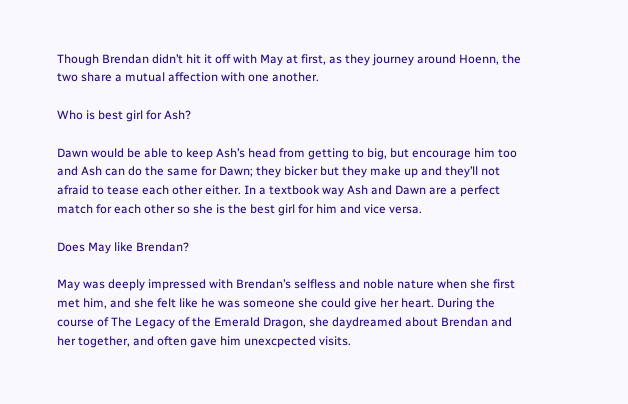Though Brendan didn’t hit it off with May at first, as they journey around Hoenn, the two share a mutual affection with one another.

Who is best girl for Ash?

Dawn would be able to keep Ash’s head from getting to big, but encourage him too and Ash can do the same for Dawn; they bicker but they make up and they’ll not afraid to tease each other either. In a textbook way Ash and Dawn are a perfect match for each other so she is the best girl for him and vice versa.

Does May like Brendan?

May was deeply impressed with Brendan’s selfless and noble nature when she first met him, and she felt like he was someone she could give her heart. During the course of The Legacy of the Emerald Dragon, she daydreamed about Brendan and her together, and often gave him unexcpected visits.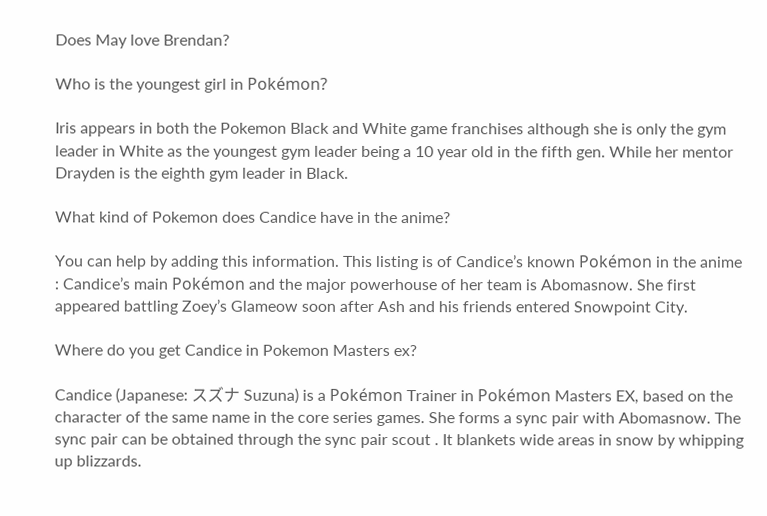Does May love Brendan?

Who is the youngest girl in Pokémon?

Iris appears in both the Pokemon Black and White game franchises although she is only the gym leader in White as the youngest gym leader being a 10 year old in the fifth gen. While her mentor Drayden is the eighth gym leader in Black.

What kind of Pokemon does Candice have in the anime?

You can help by adding this information. This listing is of Candice’s known Pokémon in the anime : Candice’s main Pokémon and the major powerhouse of her team is Abomasnow. She first appeared battling Zoey’s Glameow soon after Ash and his friends entered Snowpoint City.

Where do you get Candice in Pokemon Masters ex?

Candice (Japanese: スズナ Suzuna) is a Pokémon Trainer in Pokémon Masters EX, based on the character of the same name in the core series games. She forms a sync pair with Abomasnow. The sync pair can be obtained through the sync pair scout . It blankets wide areas in snow by whipping up blizzards.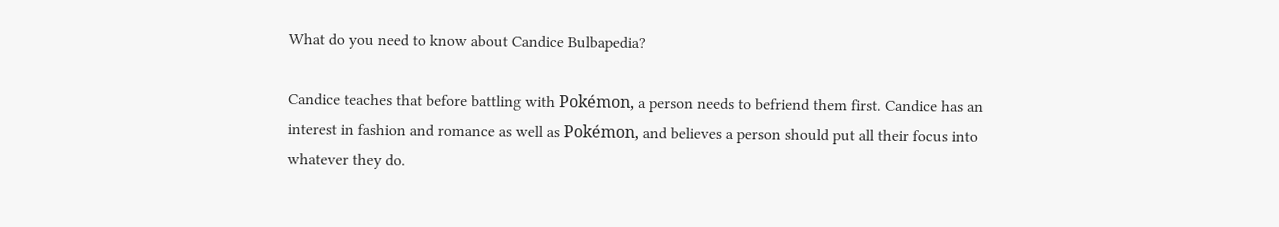What do you need to know about Candice Bulbapedia?

Candice teaches that before battling with Pokémon, a person needs to befriend them first. Candice has an interest in fashion and romance as well as Pokémon, and believes a person should put all their focus into whatever they do.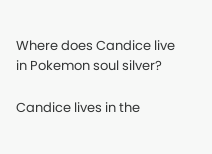Where does Candice live in Pokemon soul silver?

Candice lives in the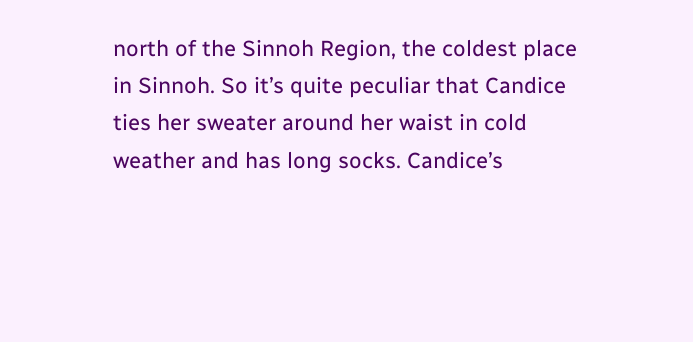north of the Sinnoh Region, the coldest place in Sinnoh. So it’s quite peculiar that Candice ties her sweater around her waist in cold weather and has long socks. Candice’s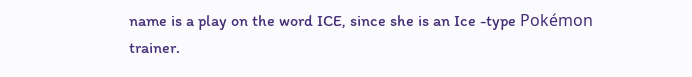name is a play on the word ICE, since she is an Ice -type Pokémon trainer.